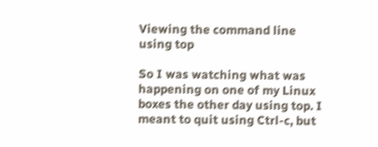Viewing the command line using top

So I was watching what was happening on one of my Linux boxes the other day using top. I meant to quit using Ctrl-c, but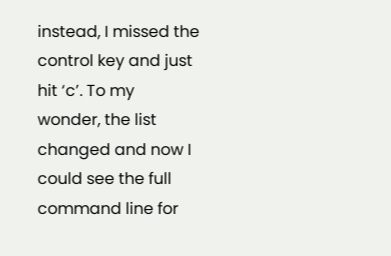instead, I missed the control key and just hit ‘c’. To my wonder, the list changed and now I could see the full command line for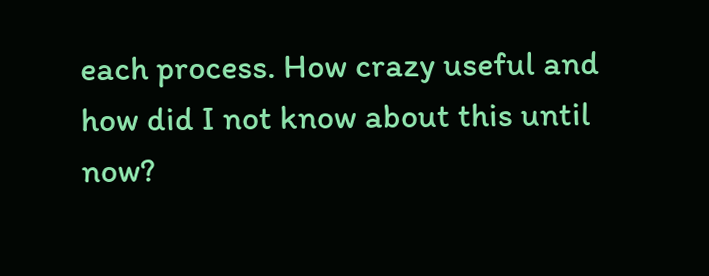each process. How crazy useful and how did I not know about this until now?